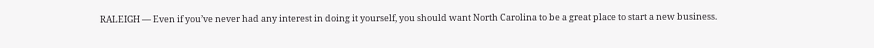RALEIGH — Even if you’ve never had any interest in doing it yourself, you should want North Carolina to be a great place to start a new business.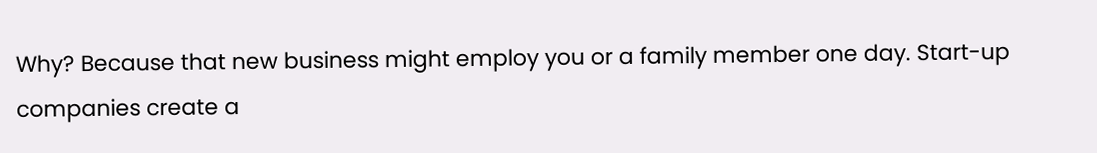Why? Because that new business might employ you or a family member one day. Start-up companies create a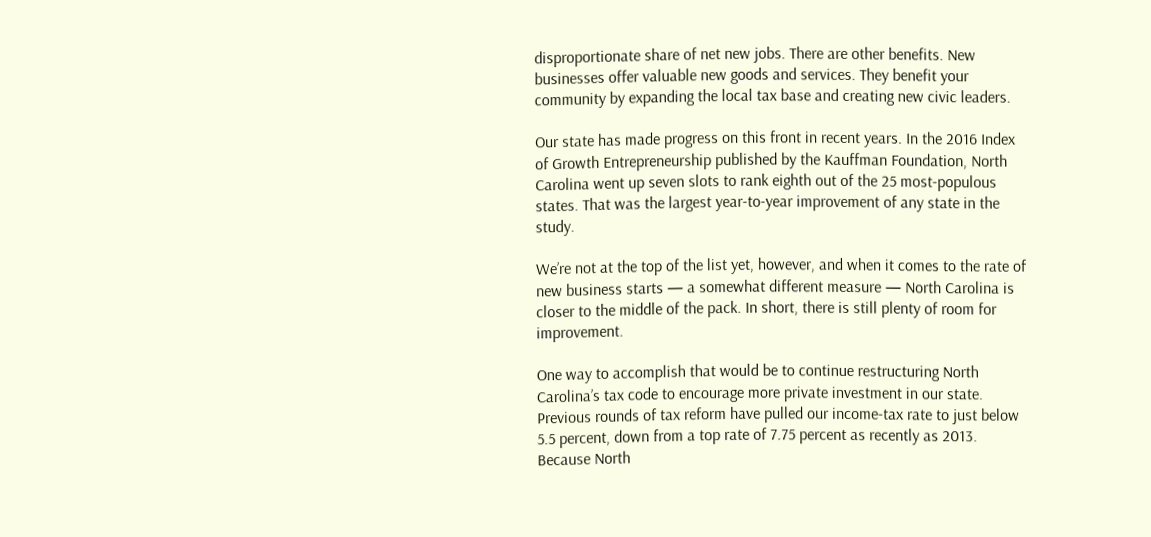disproportionate share of net new jobs. There are other benefits. New businesses offer valuable new goods and services. They benefit your community by expanding the local tax base and creating new civic leaders.

Our state has made progress on this front in recent years. In the 2016 Index of Growth Entrepreneurship published by the Kauffman Foundation, North Carolina went up seven slots to rank eighth out of the 25 most-populous states. That was the largest year-to-year improvement of any state in the study.

We’re not at the top of the list yet, however, and when it comes to the rate of new business starts — a somewhat different measure — North Carolina is closer to the middle of the pack. In short, there is still plenty of room for improvement.

One way to accomplish that would be to continue restructuring North Carolina’s tax code to encourage more private investment in our state. Previous rounds of tax reform have pulled our income-tax rate to just below 5.5 percent, down from a top rate of 7.75 percent as recently as 2013. Because North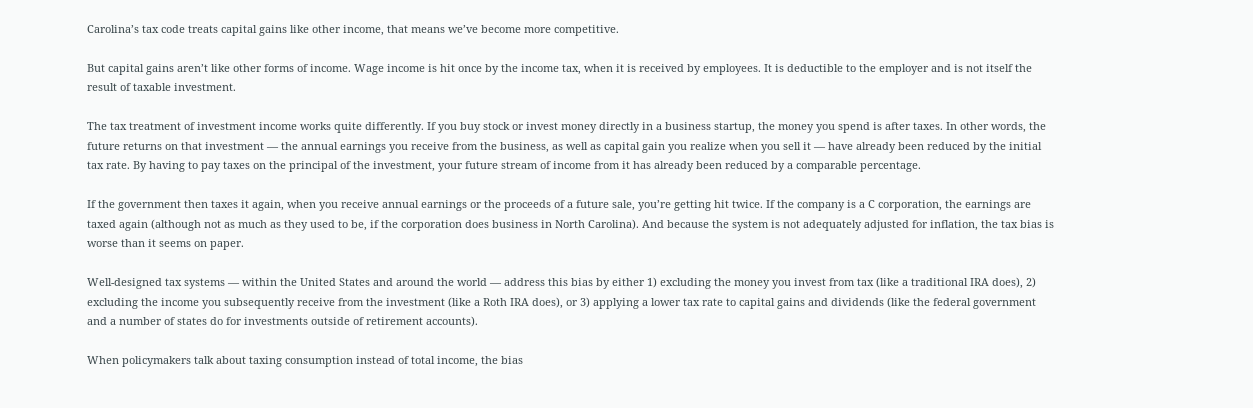Carolina’s tax code treats capital gains like other income, that means we’ve become more competitive.

But capital gains aren’t like other forms of income. Wage income is hit once by the income tax, when it is received by employees. It is deductible to the employer and is not itself the result of taxable investment.

The tax treatment of investment income works quite differently. If you buy stock or invest money directly in a business startup, the money you spend is after taxes. In other words, the future returns on that investment — the annual earnings you receive from the business, as well as capital gain you realize when you sell it — have already been reduced by the initial tax rate. By having to pay taxes on the principal of the investment, your future stream of income from it has already been reduced by a comparable percentage.

If the government then taxes it again, when you receive annual earnings or the proceeds of a future sale, you’re getting hit twice. If the company is a C corporation, the earnings are taxed again (although not as much as they used to be, if the corporation does business in North Carolina). And because the system is not adequately adjusted for inflation, the tax bias is worse than it seems on paper.

Well-designed tax systems — within the United States and around the world — address this bias by either 1) excluding the money you invest from tax (like a traditional IRA does), 2) excluding the income you subsequently receive from the investment (like a Roth IRA does), or 3) applying a lower tax rate to capital gains and dividends (like the federal government and a number of states do for investments outside of retirement accounts).

When policymakers talk about taxing consumption instead of total income, the bias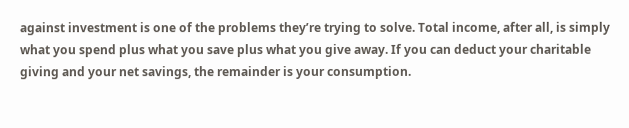against investment is one of the problems they’re trying to solve. Total income, after all, is simply what you spend plus what you save plus what you give away. If you can deduct your charitable giving and your net savings, the remainder is your consumption.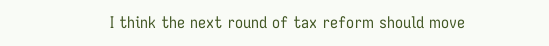I think the next round of tax reform should move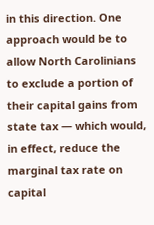in this direction. One approach would be to allow North Carolinians to exclude a portion of their capital gains from state tax — which would, in effect, reduce the marginal tax rate on capital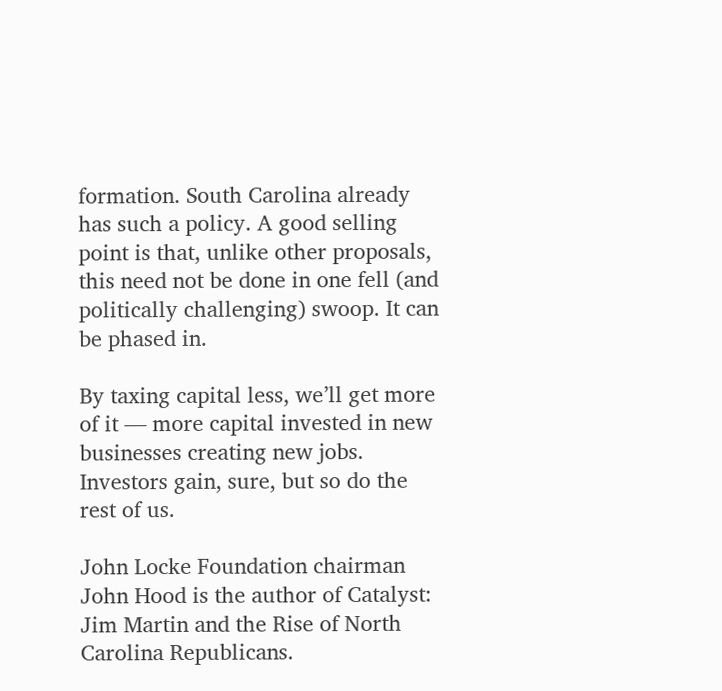formation. South Carolina already has such a policy. A good selling point is that, unlike other proposals, this need not be done in one fell (and politically challenging) swoop. It can be phased in.

By taxing capital less, we’ll get more of it — more capital invested in new businesses creating new jobs. Investors gain, sure, but so do the rest of us.

John Locke Foundation chairman John Hood is the author of Catalyst: Jim Martin and the Rise of North Carolina Republicans.